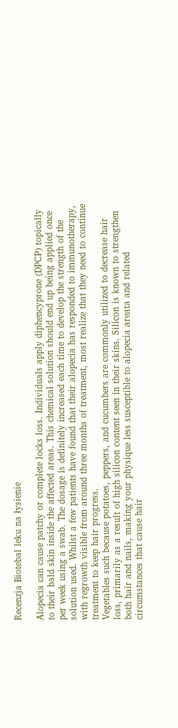Recenzja Biotebal leku na łysienie

Alopecia can cause patchy or complete locks loss. Individuals apply diphencyprone (DPCP) topically to their bald skin inside the affected areas. This chemical solution should end up being applied once per week using a swab. The dosage is definitely increased each time to develop the strength of the solution used. Whilst a few patients have found that their alopecia has responded to immunotherapy, with regrowth visible from around three months of treatment, most realize that they need to continue treatment to keep hair progress.
Vegetables such because potatoes, peppers, and cucumbers are commonly utilized to decrease hair loss, primarily as a result of high silicon content seen in their skins. Silicon is known to strengthen both hair and nails, making your physique less susceptible to alopecia areata and related circumstances that cause hair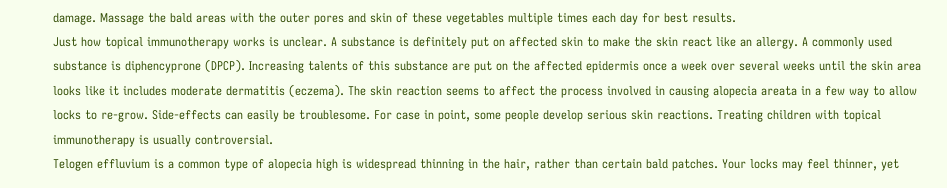damage. Massage the bald areas with the outer pores and skin of these vegetables multiple times each day for best results.
Just how topical immunotherapy works is unclear. A substance is definitely put on affected skin to make the skin react like an allergy. A commonly used substance is diphencyprone (DPCP). Increasing talents of this substance are put on the affected epidermis once a week over several weeks until the skin area looks like it includes moderate dermatitis (eczema). The skin reaction seems to affect the process involved in causing alopecia areata in a few way to allow locks to re-grow. Side-effects can easily be troublesome. For case in point, some people develop serious skin reactions. Treating children with topical immunotherapy is usually controversial.
Telogen effluvium is a common type of alopecia high is widespread thinning in the hair, rather than certain bald patches. Your locks may feel thinner, yet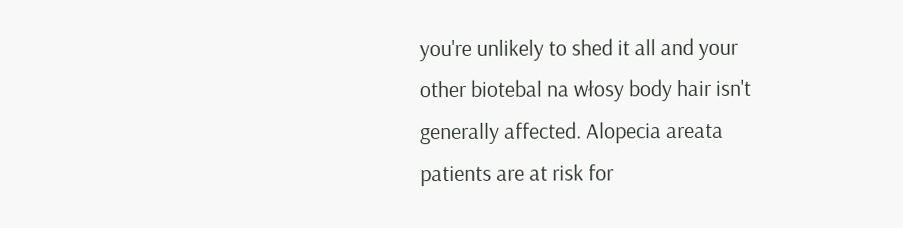you're unlikely to shed it all and your other biotebal na włosy body hair isn't generally affected. Alopecia areata patients are at risk for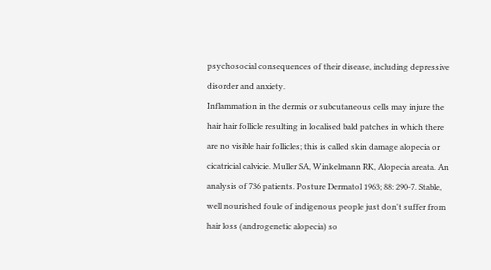psychosocial consequences of their disease, including depressive disorder and anxiety.
Inflammation in the dermis or subcutaneous cells may injure the hair hair follicle resulting in localised bald patches in which there are no visible hair follicles; this is called skin damage alopecia or cicatricial calvicie. Muller SA, Winkelmann RK, Alopecia areata. An analysis of 736 patients. Posture Dermatol 1963; 88: 290-7. Stable, well nourished foule of indigenous people just don't suffer from hair loss (androgenetic alopecia) so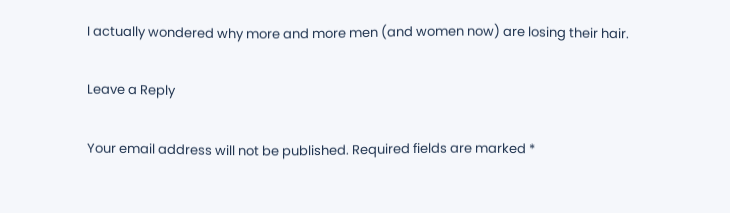I actually wondered why more and more men (and women now) are losing their hair.

Leave a Reply

Your email address will not be published. Required fields are marked *